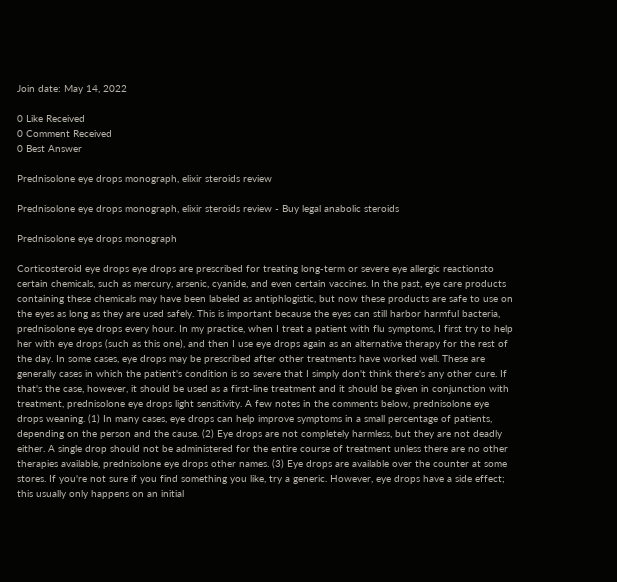Join date: May 14, 2022

0 Like Received
0 Comment Received
0 Best Answer

Prednisolone eye drops monograph, elixir steroids review

Prednisolone eye drops monograph, elixir steroids review - Buy legal anabolic steroids

Prednisolone eye drops monograph

Corticosteroid eye drops eye drops are prescribed for treating long-term or severe eye allergic reactionsto certain chemicals, such as mercury, arsenic, cyanide, and even certain vaccines. In the past, eye care products containing these chemicals may have been labeled as antiphlogistic, but now these products are safe to use on the eyes as long as they are used safely. This is important because the eyes can still harbor harmful bacteria, prednisolone eye drops every hour. In my practice, when I treat a patient with flu symptoms, I first try to help her with eye drops (such as this one), and then I use eye drops again as an alternative therapy for the rest of the day. In some cases, eye drops may be prescribed after other treatments have worked well. These are generally cases in which the patient's condition is so severe that I simply don't think there's any other cure. If that's the case, however, it should be used as a first-line treatment and it should be given in conjunction with treatment, prednisolone eye drops light sensitivity. A few notes in the comments below, prednisolone eye drops weaning. (1) In many cases, eye drops can help improve symptoms in a small percentage of patients, depending on the person and the cause. (2) Eye drops are not completely harmless, but they are not deadly either. A single drop should not be administered for the entire course of treatment unless there are no other therapies available, prednisolone eye drops other names. (3) Eye drops are available over the counter at some stores. If you're not sure if you find something you like, try a generic. However, eye drops have a side effect; this usually only happens on an initial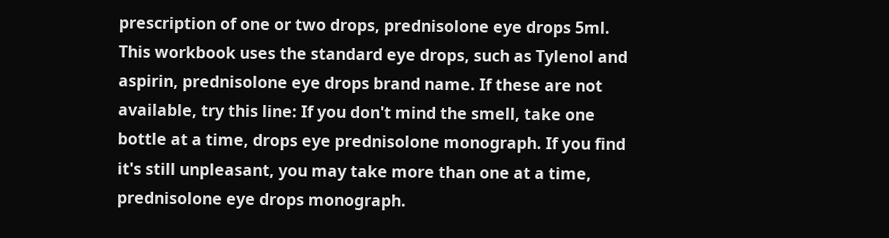prescription of one or two drops, prednisolone eye drops 5ml. This workbook uses the standard eye drops, such as Tylenol and aspirin, prednisolone eye drops brand name. If these are not available, try this line: If you don't mind the smell, take one bottle at a time, drops eye prednisolone monograph. If you find it's still unpleasant, you may take more than one at a time, prednisolone eye drops monograph.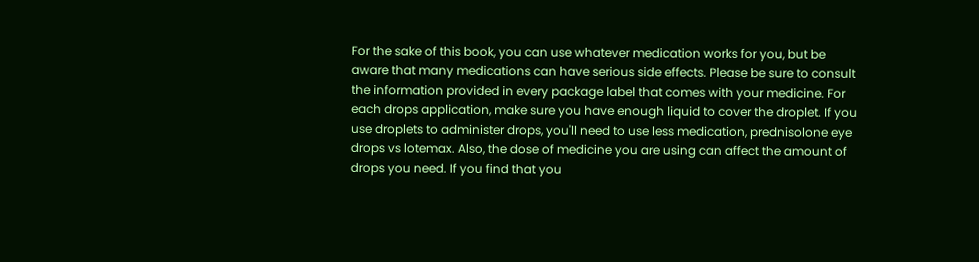For the sake of this book, you can use whatever medication works for you, but be aware that many medications can have serious side effects. Please be sure to consult the information provided in every package label that comes with your medicine. For each drops application, make sure you have enough liquid to cover the droplet. If you use droplets to administer drops, you'll need to use less medication, prednisolone eye drops vs lotemax. Also, the dose of medicine you are using can affect the amount of drops you need. If you find that you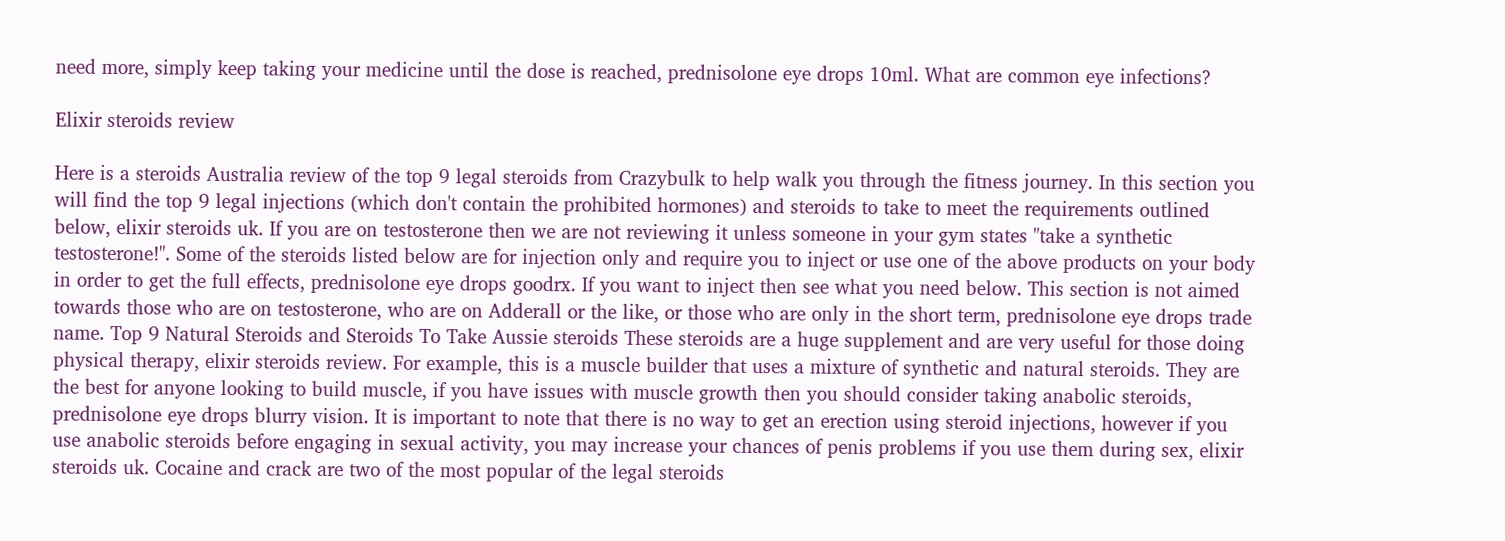need more, simply keep taking your medicine until the dose is reached, prednisolone eye drops 10ml. What are common eye infections?

Elixir steroids review

Here is a steroids Australia review of the top 9 legal steroids from Crazybulk to help walk you through the fitness journey. In this section you will find the top 9 legal injections (which don't contain the prohibited hormones) and steroids to take to meet the requirements outlined below, elixir steroids uk. If you are on testosterone then we are not reviewing it unless someone in your gym states "take a synthetic testosterone!". Some of the steroids listed below are for injection only and require you to inject or use one of the above products on your body in order to get the full effects, prednisolone eye drops goodrx. If you want to inject then see what you need below. This section is not aimed towards those who are on testosterone, who are on Adderall or the like, or those who are only in the short term, prednisolone eye drops trade name. Top 9 Natural Steroids and Steroids To Take Aussie steroids These steroids are a huge supplement and are very useful for those doing physical therapy, elixir steroids review. For example, this is a muscle builder that uses a mixture of synthetic and natural steroids. They are the best for anyone looking to build muscle, if you have issues with muscle growth then you should consider taking anabolic steroids, prednisolone eye drops blurry vision. It is important to note that there is no way to get an erection using steroid injections, however if you use anabolic steroids before engaging in sexual activity, you may increase your chances of penis problems if you use them during sex, elixir steroids uk. Cocaine and crack are two of the most popular of the legal steroids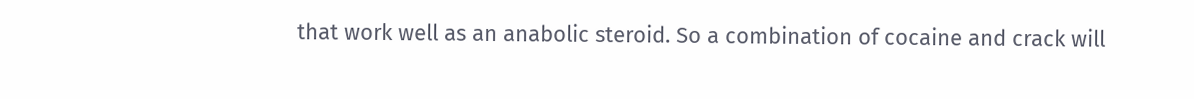that work well as an anabolic steroid. So a combination of cocaine and crack will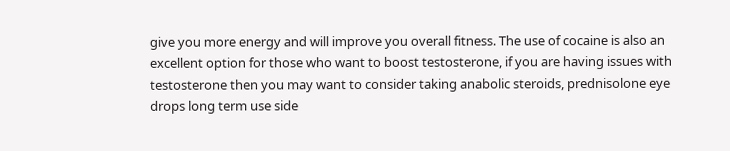give you more energy and will improve you overall fitness. The use of cocaine is also an excellent option for those who want to boost testosterone, if you are having issues with testosterone then you may want to consider taking anabolic steroids, prednisolone eye drops long term use side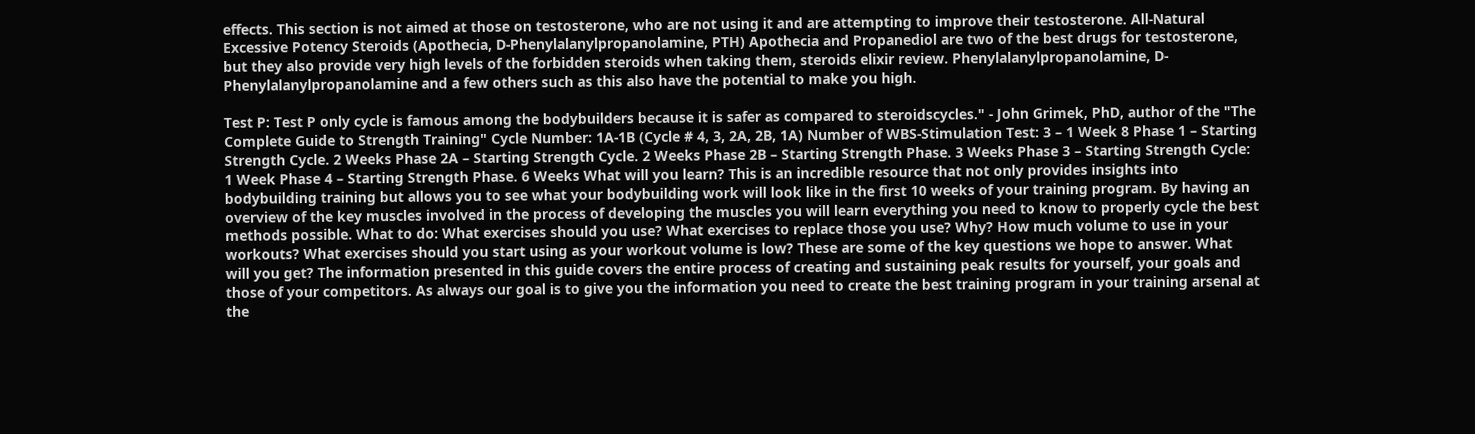effects. This section is not aimed at those on testosterone, who are not using it and are attempting to improve their testosterone. All-Natural Excessive Potency Steroids (Apothecia, D-Phenylalanylpropanolamine, PTH) Apothecia and Propanediol are two of the best drugs for testosterone, but they also provide very high levels of the forbidden steroids when taking them, steroids elixir review. Phenylalanylpropanolamine, D-Phenylalanylpropanolamine and a few others such as this also have the potential to make you high.

Test P: Test P only cycle is famous among the bodybuilders because it is safer as compared to steroidscycles." - John Grimek, PhD, author of the "The Complete Guide to Strength Training" Cycle Number: 1A-1B (Cycle # 4, 3, 2A, 2B, 1A) Number of WBS-Stimulation Test: 3 – 1 Week 8 Phase 1 – Starting Strength Cycle. 2 Weeks Phase 2A – Starting Strength Cycle. 2 Weeks Phase 2B – Starting Strength Phase. 3 Weeks Phase 3 – Starting Strength Cycle: 1 Week Phase 4 – Starting Strength Phase. 6 Weeks What will you learn? This is an incredible resource that not only provides insights into bodybuilding training but allows you to see what your bodybuilding work will look like in the first 10 weeks of your training program. By having an overview of the key muscles involved in the process of developing the muscles you will learn everything you need to know to properly cycle the best methods possible. What to do: What exercises should you use? What exercises to replace those you use? Why? How much volume to use in your workouts? What exercises should you start using as your workout volume is low? These are some of the key questions we hope to answer. What will you get? The information presented in this guide covers the entire process of creating and sustaining peak results for yourself, your goals and those of your competitors. As always our goal is to give you the information you need to create the best training program in your training arsenal at the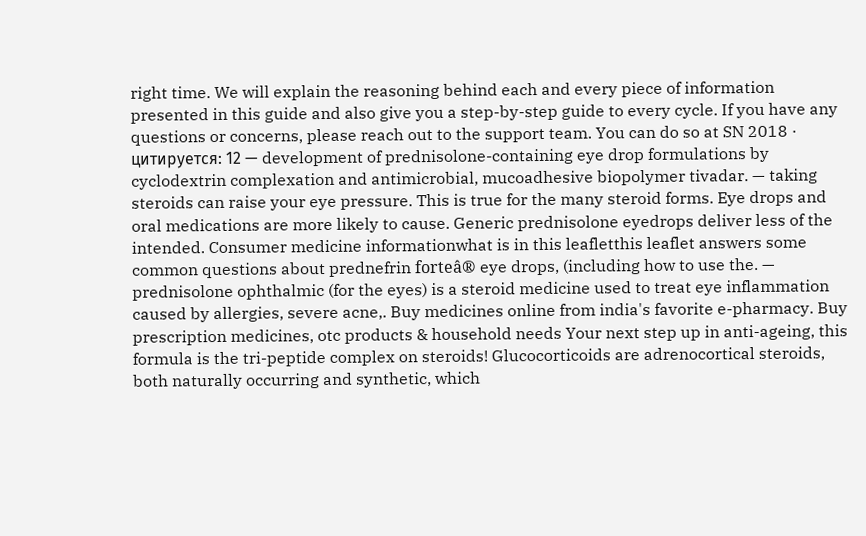right time. We will explain the reasoning behind each and every piece of information presented in this guide and also give you a step-by-step guide to every cycle. If you have any questions or concerns, please reach out to the support team. You can do so at SN 2018 · цитируется: 12 — development of prednisolone-containing eye drop formulations by cyclodextrin complexation and antimicrobial, mucoadhesive biopolymer tivadar. — taking steroids can raise your eye pressure. This is true for the many steroid forms. Eye drops and oral medications are more likely to cause. Generic prednisolone eyedrops deliver less of the intended. Consumer medicine informationwhat is in this leafletthis leaflet answers some common questions about prednefrin forteâ® eye drops, (including how to use the. — prednisolone ophthalmic (for the eyes) is a steroid medicine used to treat eye inflammation caused by allergies, severe acne,. Buy medicines online from india's favorite e-pharmacy. Buy prescription medicines, otc products & household needs Your next step up in anti-ageing, this formula is the tri-peptide complex on steroids! Glucocorticoids are adrenocortical steroids, both naturally occurring and synthetic, which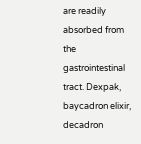are readily absorbed from the gastrointestinal tract. Dexpak, baycadron elixir, decadron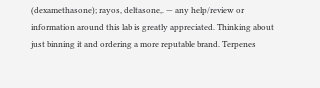(dexamethasone); rayos, deltasone,. — any help/review or information around this lab is greatly appreciated. Thinking about just binning it and ordering a more reputable brand. Terpenes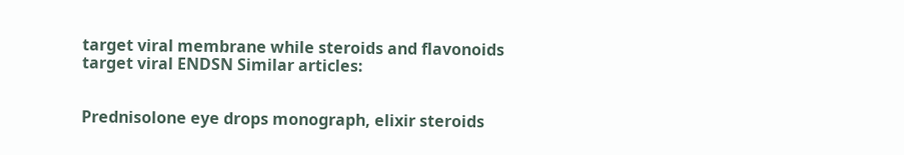target viral membrane while steroids and flavonoids target viral ENDSN Similar articles:


Prednisolone eye drops monograph, elixir steroids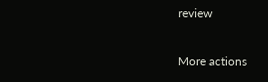review

More actions